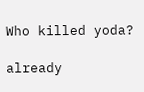Who killed yoda?

already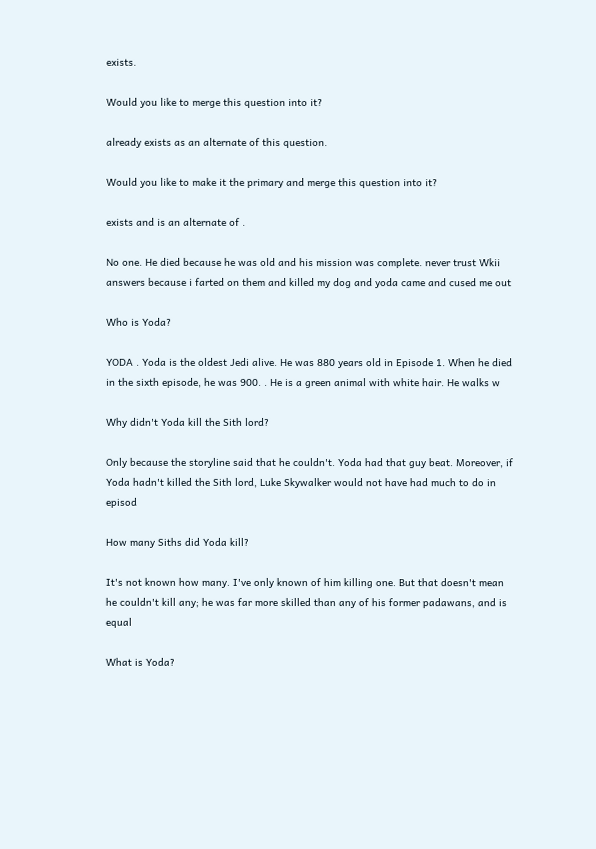exists.

Would you like to merge this question into it?

already exists as an alternate of this question.

Would you like to make it the primary and merge this question into it?

exists and is an alternate of .

No one. He died because he was old and his mission was complete. never trust Wkii answers because i farted on them and killed my dog and yoda came and cused me out

Who is Yoda?

YODA . Yoda is the oldest Jedi alive. He was 880 years old in Episode 1. When he died in the sixth episode, he was 900. . He is a green animal with white hair. He walks w

Why didn't Yoda kill the Sith lord?

Only because the storyline said that he couldn't. Yoda had that guy beat. Moreover, if Yoda hadn't killed the Sith lord, Luke Skywalker would not have had much to do in episod

How many Siths did Yoda kill?

It's not known how many. I've only known of him killing one. But that doesn't mean he couldn't kill any; he was far more skilled than any of his former padawans, and is equal

What is Yoda?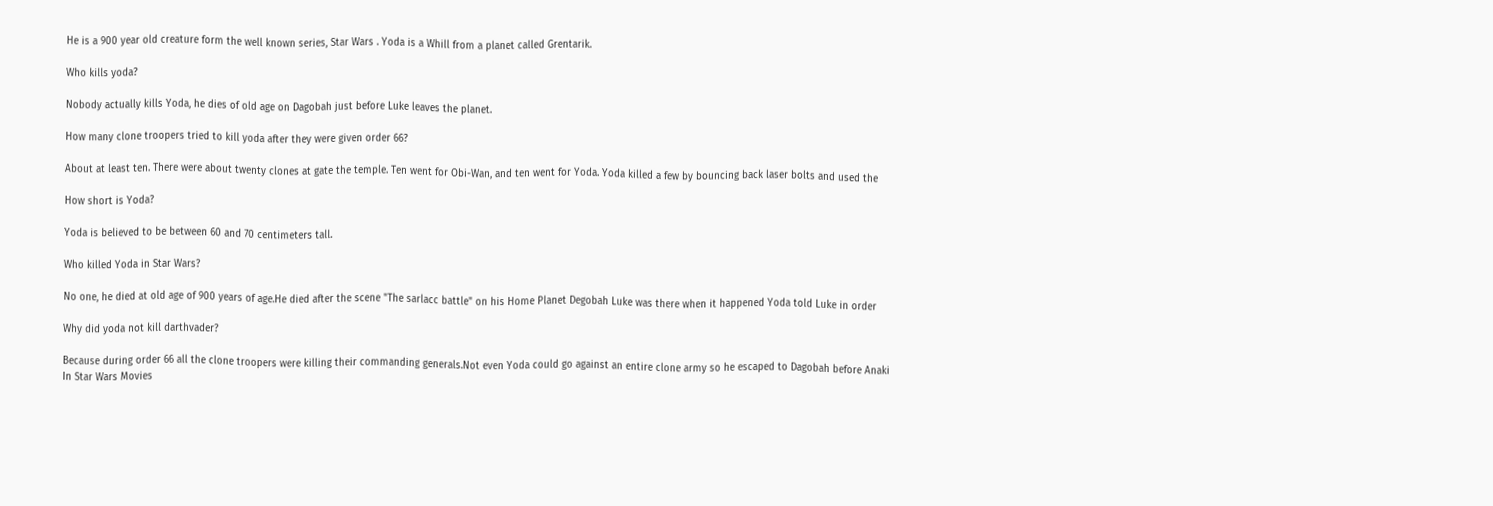He is a 900 year old creature form the well known series, Star Wars . Yoda is a Whill from a planet called Grentarik.

Who kills yoda?

Nobody actually kills Yoda, he dies of old age on Dagobah just before Luke leaves the planet.

How many clone troopers tried to kill yoda after they were given order 66?

About at least ten. There were about twenty clones at gate the temple. Ten went for Obi-Wan, and ten went for Yoda. Yoda killed a few by bouncing back laser bolts and used the

How short is Yoda?

Yoda is believed to be between 60 and 70 centimeters tall.

Who killed Yoda in Star Wars?

No one, he died at old age of 900 years of age.He died after the scene "The sarlacc battle" on his Home Planet Degobah Luke was there when it happened Yoda told Luke in order

Why did yoda not kill darthvader?

Because during order 66 all the clone troopers were killing their commanding generals.Not even Yoda could go against an entire clone army so he escaped to Dagobah before Anaki
In Star Wars Movies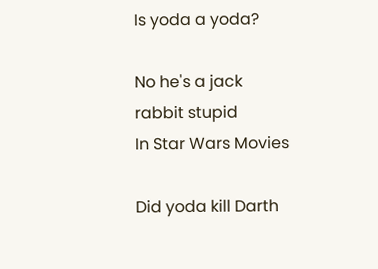Is yoda a yoda?

No he's a jack rabbit stupid
In Star Wars Movies

Did yoda kill Darth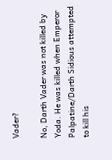Vader?

No, Darth Vader was not killed by Yoda. He was killed when Emperor Palpatine/Darth Sidious attempted to kill his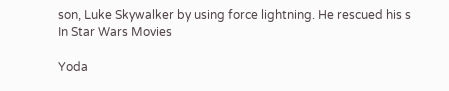son, Luke Skywalker by using force lightning. He rescued his s
In Star Wars Movies

Yoda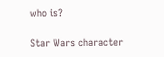who is?

Star Wars character